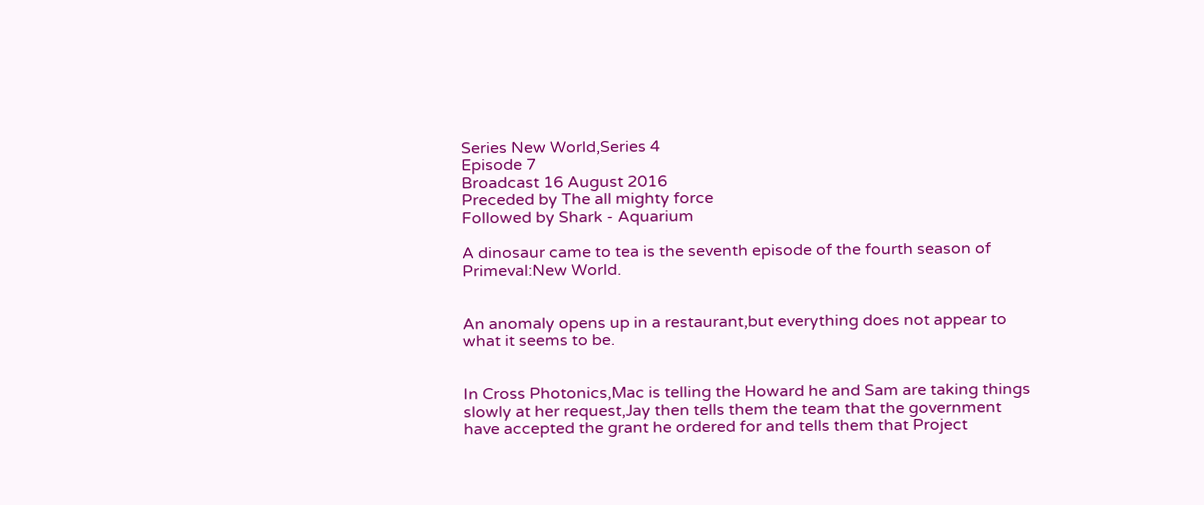Series New World,Series 4
Episode 7
Broadcast 16 August 2016
Preceded by The all mighty force
Followed by Shark - Aquarium

A dinosaur came to tea is the seventh episode of the fourth season of Primeval:New World.


An anomaly opens up in a restaurant,but everything does not appear to what it seems to be.


In Cross Photonics,Mac is telling the Howard he and Sam are taking things slowly at her request,Jay then tells them the team that the government have accepted the grant he ordered for and tells them that Project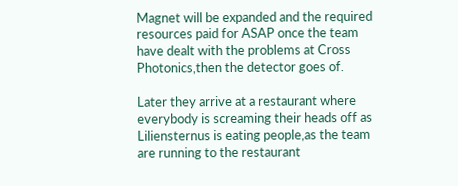Magnet will be expanded and the required resources paid for ASAP once the team have dealt with the problems at Cross Photonics,then the detector goes of.

Later they arrive at a restaurant where everybody is screaming their heads off as Liliensternus is eating people,as the team are running to the restaurant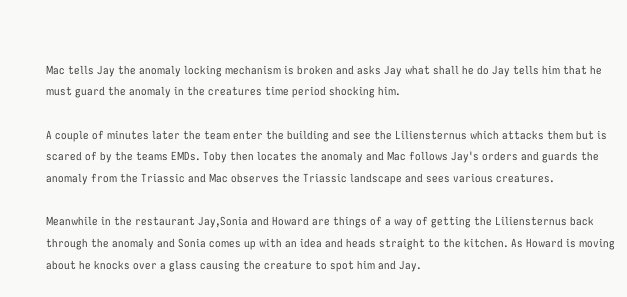Mac tells Jay the anomaly locking mechanism is broken and asks Jay what shall he do Jay tells him that he must guard the anomaly in the creatures time period shocking him.

A couple of minutes later the team enter the building and see the Liliensternus which attacks them but is scared of by the teams EMDs. Toby then locates the anomaly and Mac follows Jay's orders and guards the anomaly from the Triassic and Mac observes the Triassic landscape and sees various creatures.

Meanwhile in the restaurant Jay,Sonia and Howard are things of a way of getting the Liliensternus back through the anomaly and Sonia comes up with an idea and heads straight to the kitchen. As Howard is moving about he knocks over a glass causing the creature to spot him and Jay.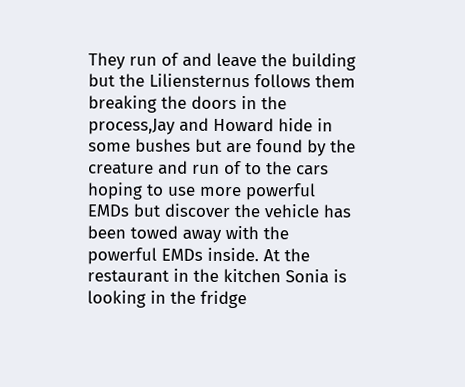They run of and leave the building but the Liliensternus follows them breaking the doors in the process,Jay and Howard hide in some bushes but are found by the creature and run of to the cars hoping to use more powerful EMDs but discover the vehicle has been towed away with the powerful EMDs inside. At the restaurant in the kitchen Sonia is looking in the fridge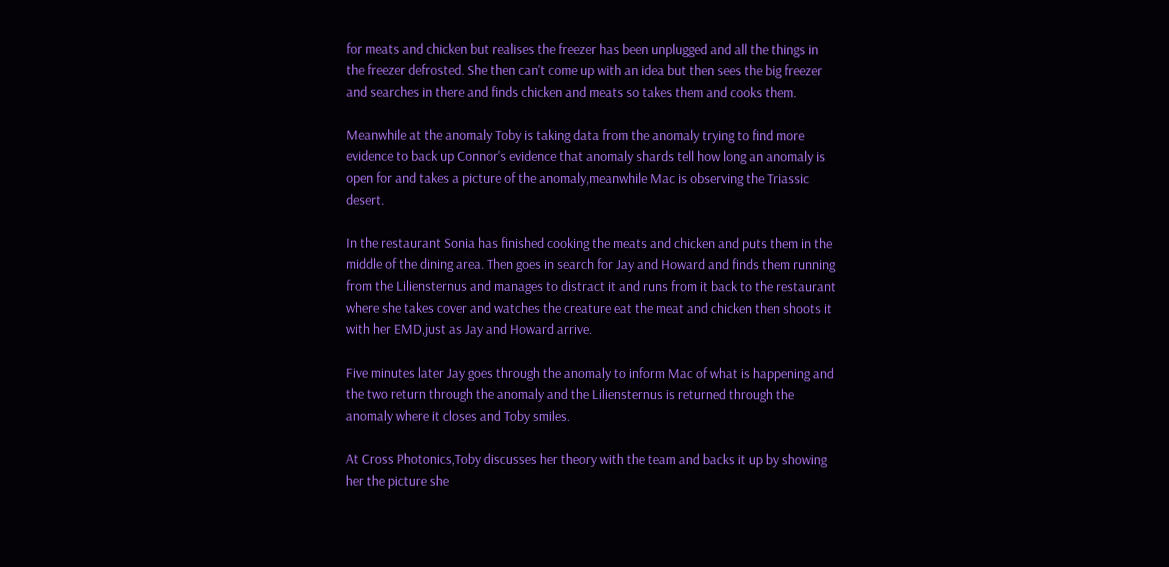for meats and chicken but realises the freezer has been unplugged and all the things in the freezer defrosted. She then can't come up with an idea but then sees the big freezer and searches in there and finds chicken and meats so takes them and cooks them.

Meanwhile at the anomaly Toby is taking data from the anomaly trying to find more evidence to back up Connor's evidence that anomaly shards tell how long an anomaly is open for and takes a picture of the anomaly,meanwhile Mac is observing the Triassic desert.

In the restaurant Sonia has finished cooking the meats and chicken and puts them in the middle of the dining area. Then goes in search for Jay and Howard and finds them running from the Liliensternus and manages to distract it and runs from it back to the restaurant where she takes cover and watches the creature eat the meat and chicken then shoots it with her EMD,just as Jay and Howard arrive.

Five minutes later Jay goes through the anomaly to inform Mac of what is happening and the two return through the anomaly and the Liliensternus is returned through the anomaly where it closes and Toby smiles.

At Cross Photonics,Toby discusses her theory with the team and backs it up by showing her the picture she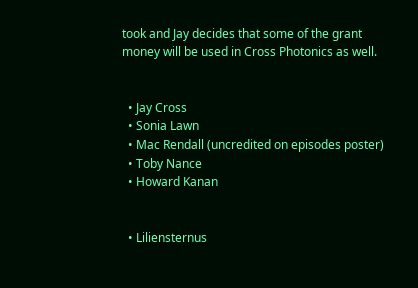took and Jay decides that some of the grant money will be used in Cross Photonics as well.


  • Jay Cross
  • Sonia Lawn
  • Mac Rendall (uncredited on episodes poster)
  • Toby Nance
  • Howard Kanan


  • Liliensternus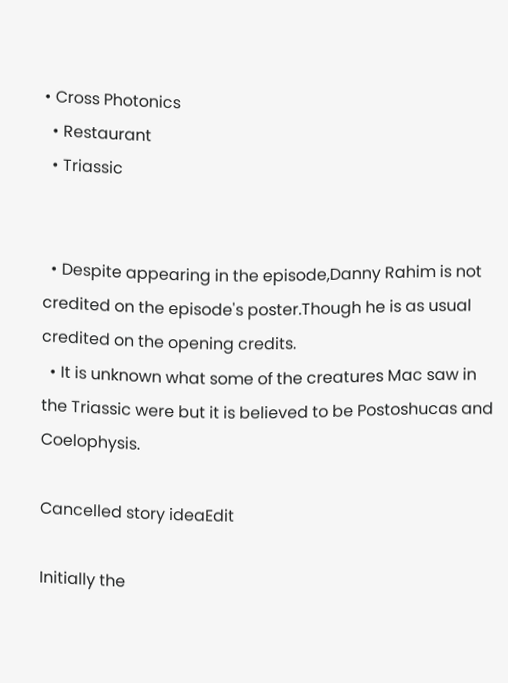• Cross Photonics
  • Restaurant
  • Triassic


  • Despite appearing in the episode,Danny Rahim is not credited on the episode's poster.Though he is as usual credited on the opening credits.
  • It is unknown what some of the creatures Mac saw in the Triassic were but it is believed to be Postoshucas and Coelophysis.

Cancelled story ideaEdit

Initially the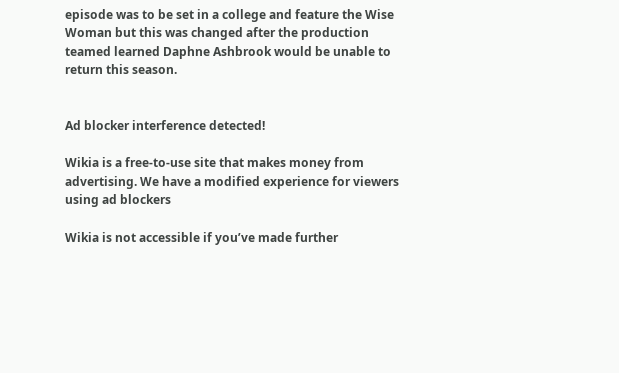episode was to be set in a college and feature the Wise Woman but this was changed after the production teamed learned Daphne Ashbrook would be unable to return this season.


Ad blocker interference detected!

Wikia is a free-to-use site that makes money from advertising. We have a modified experience for viewers using ad blockers

Wikia is not accessible if you’ve made further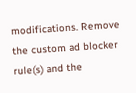modifications. Remove the custom ad blocker rule(s) and the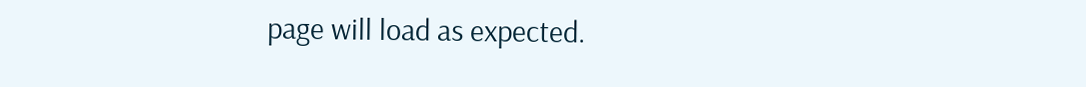page will load as expected.